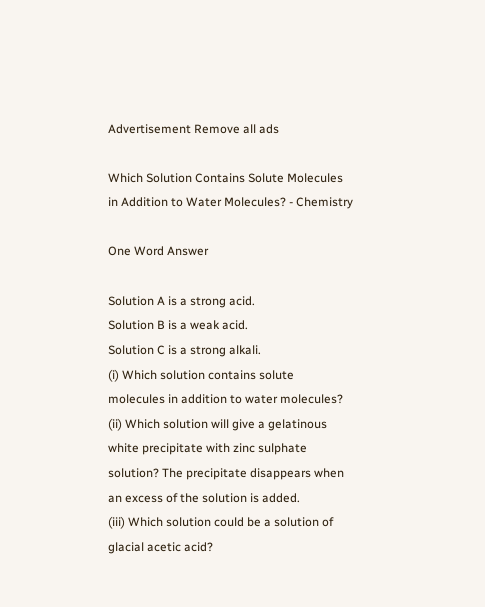Advertisement Remove all ads

Which Solution Contains Solute Molecules in Addition to Water Molecules? - Chemistry

One Word Answer

Solution A is a strong acid.
Solution B is a weak acid.
Solution C is a strong alkali.
(i) Which solution contains solute molecules in addition to water molecules?
(ii) Which solution will give a gelatinous white precipitate with zinc sulphate solution? The precipitate disappears when an excess of the solution is added.
(iii) Which solution could be a solution of glacial acetic acid?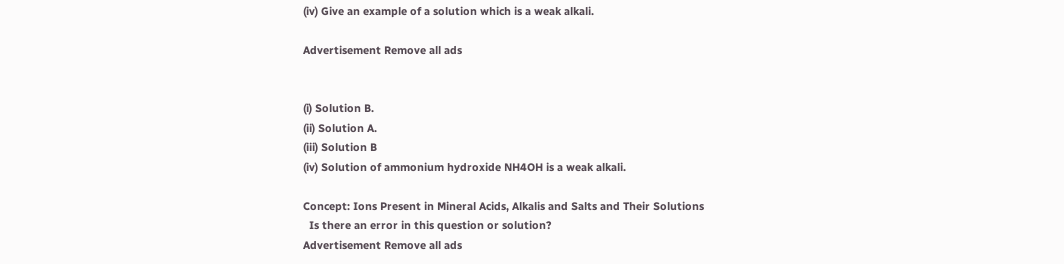(iv) Give an example of a solution which is a weak alkali.

Advertisement Remove all ads


(i) Solution B.
(ii) Solution A.
(iii) Solution B
(iv) Solution of ammonium hydroxide NH4OH is a weak alkali.

Concept: Ions Present in Mineral Acids, Alkalis and Salts and Their Solutions
  Is there an error in this question or solution?
Advertisement Remove all ads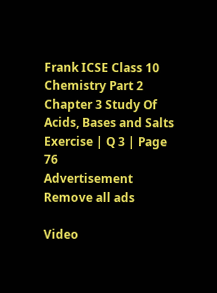Frank ICSE Class 10 Chemistry Part 2
Chapter 3 Study Of Acids, Bases and Salts
Exercise | Q 3 | Page 76
Advertisement Remove all ads

Video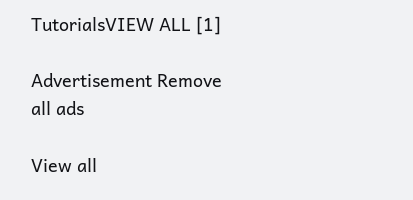TutorialsVIEW ALL [1]

Advertisement Remove all ads

View all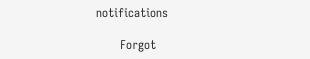notifications

      Forgot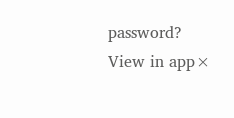password?
View in app×